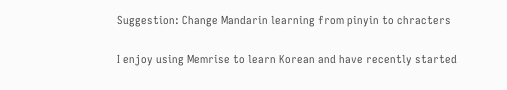Suggestion: Change Mandarin learning from pinyin to chracters

I enjoy using Memrise to learn Korean and have recently started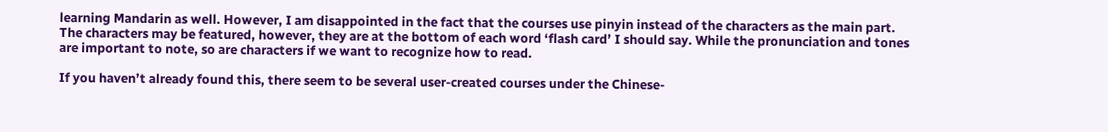learning Mandarin as well. However, I am disappointed in the fact that the courses use pinyin instead of the characters as the main part. The characters may be featured, however, they are at the bottom of each word ‘flash card’ I should say. While the pronunciation and tones are important to note, so are characters if we want to recognize how to read.

If you haven’t already found this, there seem to be several user-created courses under the Chinese-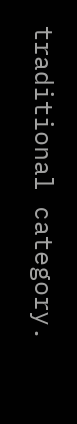traditional category.